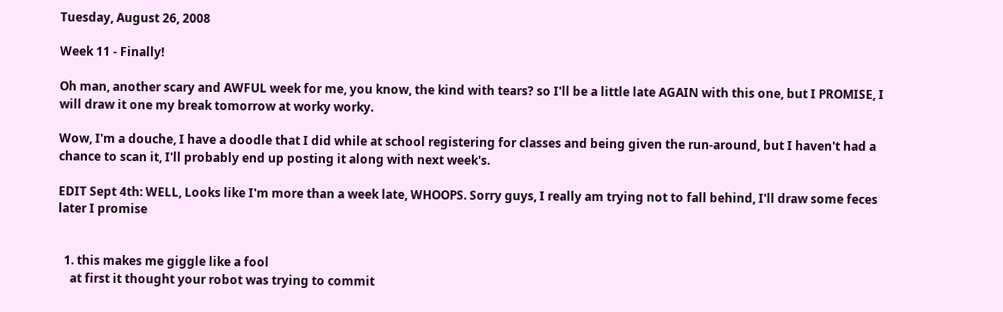Tuesday, August 26, 2008

Week 11 - Finally!

Oh man, another scary and AWFUL week for me, you know, the kind with tears? so I'll be a little late AGAIN with this one, but I PROMISE, I will draw it one my break tomorrow at worky worky.

Wow, I'm a douche, I have a doodle that I did while at school registering for classes and being given the run-around, but I haven't had a chance to scan it, I'll probably end up posting it along with next week's.

EDIT Sept 4th: WELL, Looks like I'm more than a week late, WHOOPS. Sorry guys, I really am trying not to fall behind, I'll draw some feces later I promise


  1. this makes me giggle like a fool
    at first it thought your robot was trying to commit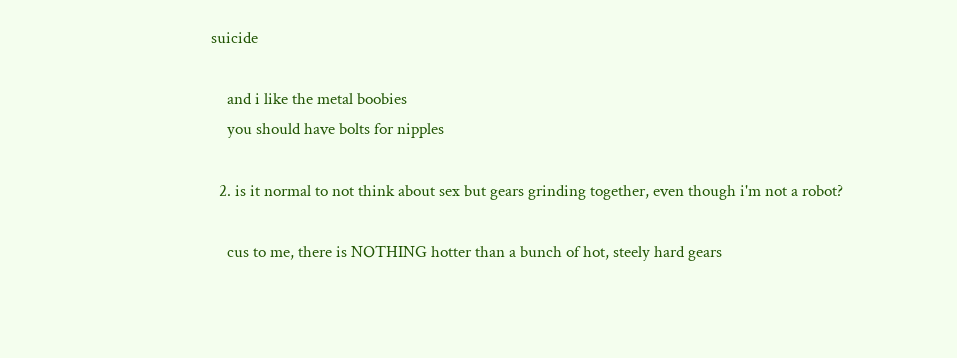suicide

    and i like the metal boobies
    you should have bolts for nipples

  2. is it normal to not think about sex but gears grinding together, even though i'm not a robot?

    cus to me, there is NOTHING hotter than a bunch of hot, steely hard gears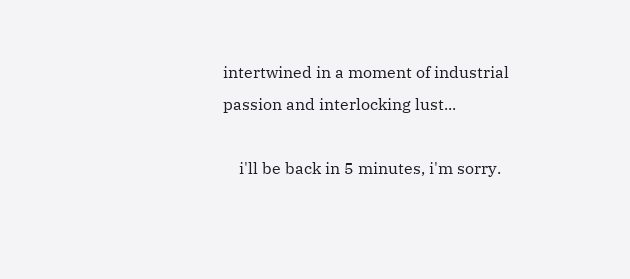intertwined in a moment of industrial passion and interlocking lust...

    i'll be back in 5 minutes, i'm sorry.